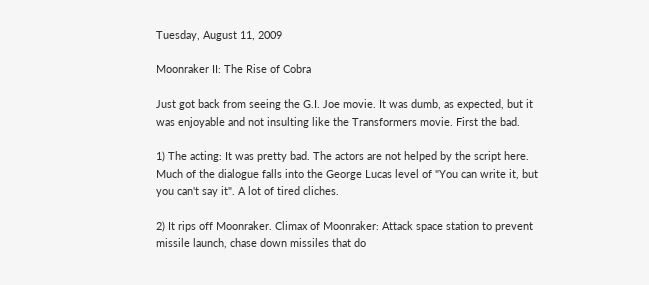Tuesday, August 11, 2009

Moonraker II: The Rise of Cobra

Just got back from seeing the G.I. Joe movie. It was dumb, as expected, but it was enjoyable and not insulting like the Transformers movie. First the bad.

1) The acting: It was pretty bad. The actors are not helped by the script here. Much of the dialogue falls into the George Lucas level of "You can write it, but you can't say it". A lot of tired cliches.

2) It rips off Moonraker. Climax of Moonraker: Attack space station to prevent missile launch, chase down missiles that do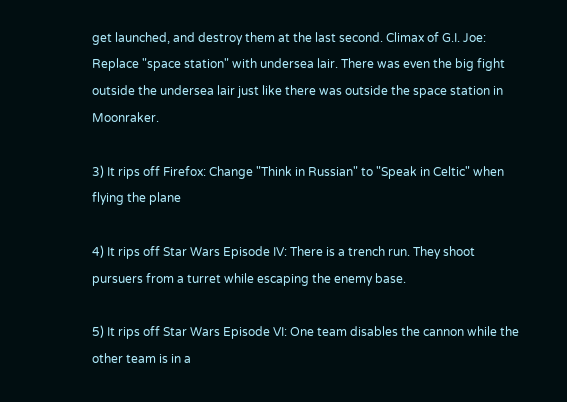get launched, and destroy them at the last second. Climax of G.I. Joe: Replace "space station" with undersea lair. There was even the big fight outside the undersea lair just like there was outside the space station in Moonraker.

3) It rips off Firefox: Change "Think in Russian" to "Speak in Celtic" when flying the plane

4) It rips off Star Wars Episode IV: There is a trench run. They shoot pursuers from a turret while escaping the enemy base.

5) It rips off Star Wars Episode VI: One team disables the cannon while the other team is in a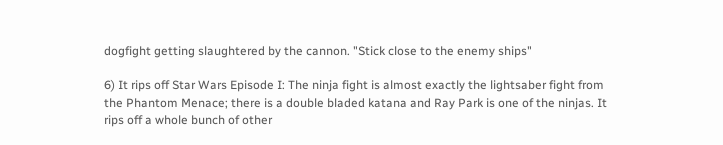dogfight getting slaughtered by the cannon. "Stick close to the enemy ships"

6) It rips off Star Wars Episode I: The ninja fight is almost exactly the lightsaber fight from the Phantom Menace; there is a double bladed katana and Ray Park is one of the ninjas. It rips off a whole bunch of other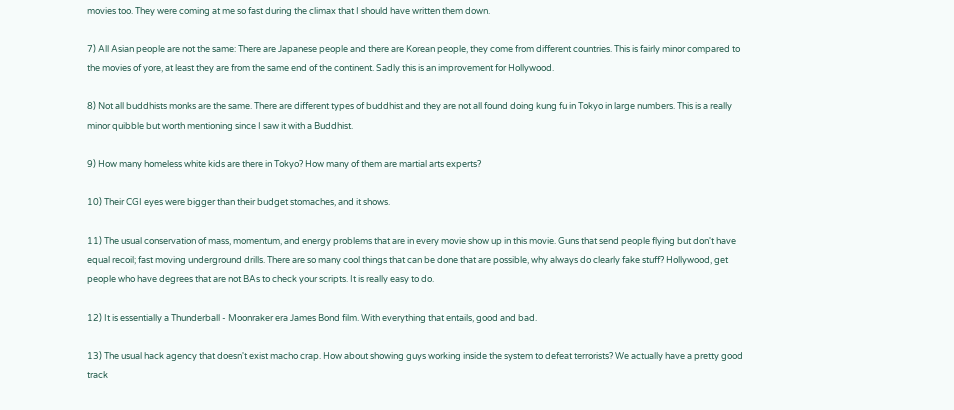movies too. They were coming at me so fast during the climax that I should have written them down.

7) All Asian people are not the same: There are Japanese people and there are Korean people, they come from different countries. This is fairly minor compared to the movies of yore, at least they are from the same end of the continent. Sadly this is an improvement for Hollywood.

8) Not all buddhists monks are the same. There are different types of buddhist and they are not all found doing kung fu in Tokyo in large numbers. This is a really minor quibble but worth mentioning since I saw it with a Buddhist.

9) How many homeless white kids are there in Tokyo? How many of them are martial arts experts?

10) Their CGI eyes were bigger than their budget stomaches, and it shows.

11) The usual conservation of mass, momentum, and energy problems that are in every movie show up in this movie. Guns that send people flying but don't have equal recoil; fast moving underground drills. There are so many cool things that can be done that are possible, why always do clearly fake stuff? Hollywood, get people who have degrees that are not BAs to check your scripts. It is really easy to do.

12) It is essentially a Thunderball - Moonraker era James Bond film. With everything that entails, good and bad.

13) The usual hack agency that doesn't exist macho crap. How about showing guys working inside the system to defeat terrorists? We actually have a pretty good track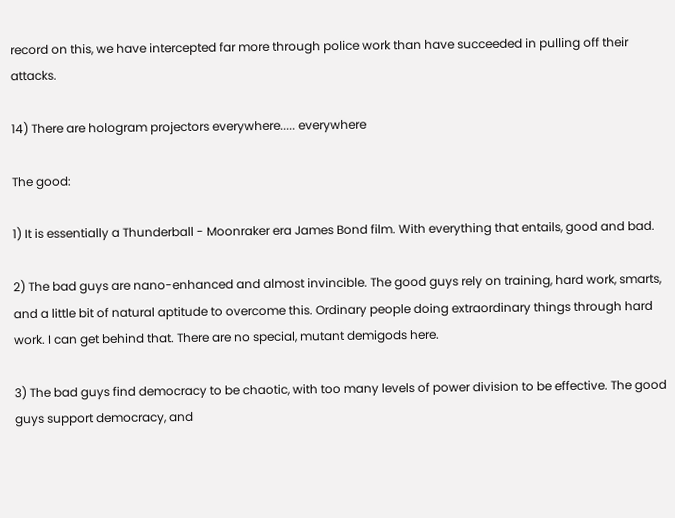record on this, we have intercepted far more through police work than have succeeded in pulling off their attacks.

14) There are hologram projectors everywhere..... everywhere

The good:

1) It is essentially a Thunderball - Moonraker era James Bond film. With everything that entails, good and bad.

2) The bad guys are nano-enhanced and almost invincible. The good guys rely on training, hard work, smarts, and a little bit of natural aptitude to overcome this. Ordinary people doing extraordinary things through hard work. I can get behind that. There are no special, mutant demigods here.

3) The bad guys find democracy to be chaotic, with too many levels of power division to be effective. The good guys support democracy, and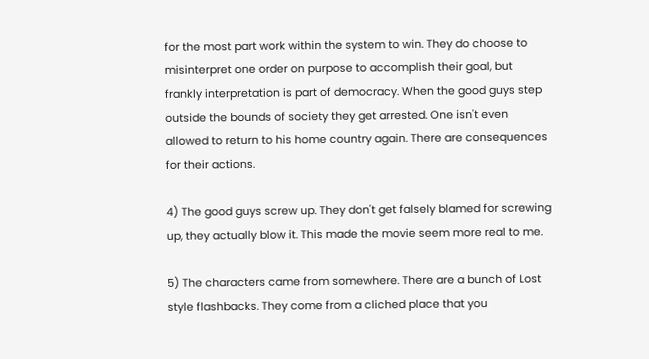for the most part work within the system to win. They do choose to misinterpret one order on purpose to accomplish their goal, but frankly interpretation is part of democracy. When the good guys step outside the bounds of society they get arrested. One isn't even allowed to return to his home country again. There are consequences for their actions.

4) The good guys screw up. They don't get falsely blamed for screwing up, they actually blow it. This made the movie seem more real to me.

5) The characters came from somewhere. There are a bunch of Lost style flashbacks. They come from a cliched place that you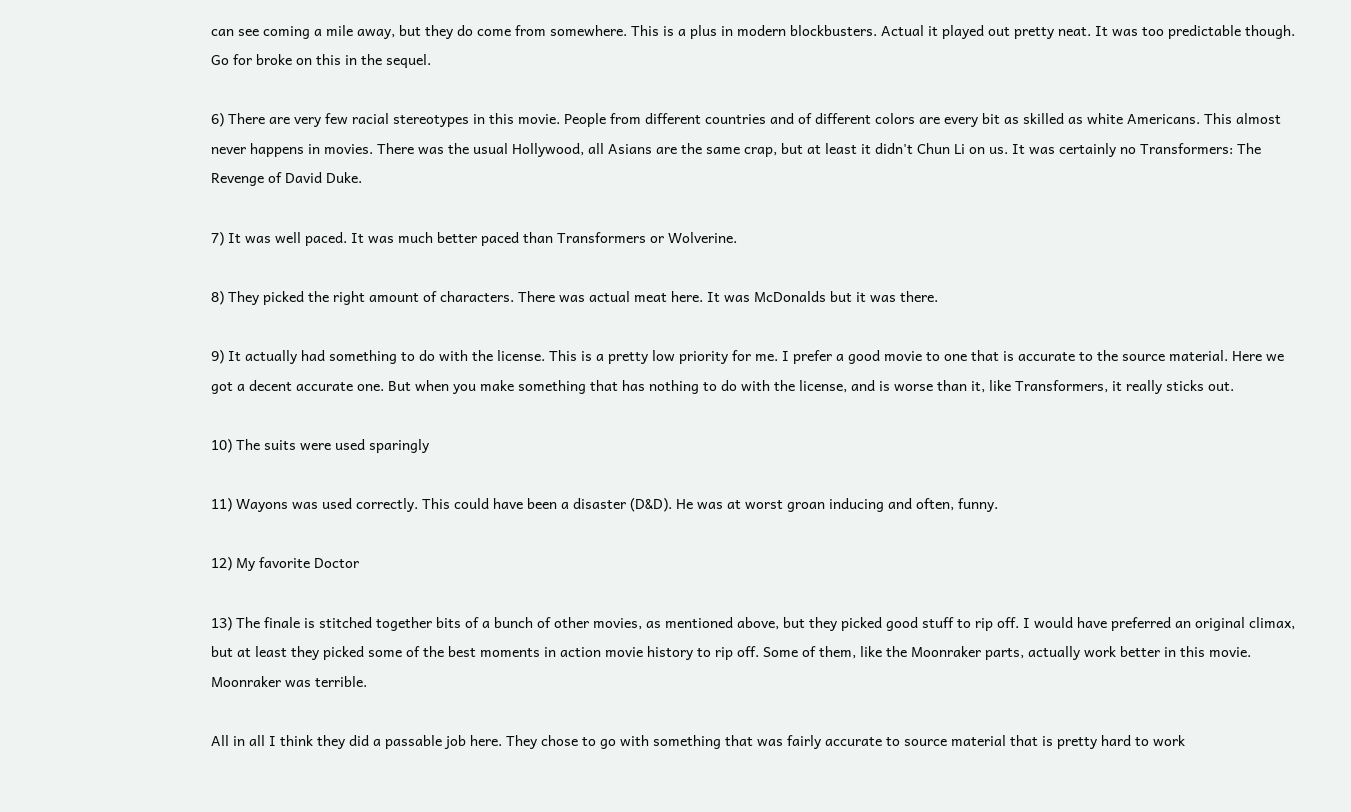can see coming a mile away, but they do come from somewhere. This is a plus in modern blockbusters. Actual it played out pretty neat. It was too predictable though. Go for broke on this in the sequel.

6) There are very few racial stereotypes in this movie. People from different countries and of different colors are every bit as skilled as white Americans. This almost never happens in movies. There was the usual Hollywood, all Asians are the same crap, but at least it didn't Chun Li on us. It was certainly no Transformers: The Revenge of David Duke.

7) It was well paced. It was much better paced than Transformers or Wolverine.

8) They picked the right amount of characters. There was actual meat here. It was McDonalds but it was there.

9) It actually had something to do with the license. This is a pretty low priority for me. I prefer a good movie to one that is accurate to the source material. Here we got a decent accurate one. But when you make something that has nothing to do with the license, and is worse than it, like Transformers, it really sticks out.

10) The suits were used sparingly

11) Wayons was used correctly. This could have been a disaster (D&D). He was at worst groan inducing and often, funny.

12) My favorite Doctor

13) The finale is stitched together bits of a bunch of other movies, as mentioned above, but they picked good stuff to rip off. I would have preferred an original climax, but at least they picked some of the best moments in action movie history to rip off. Some of them, like the Moonraker parts, actually work better in this movie. Moonraker was terrible.

All in all I think they did a passable job here. They chose to go with something that was fairly accurate to source material that is pretty hard to work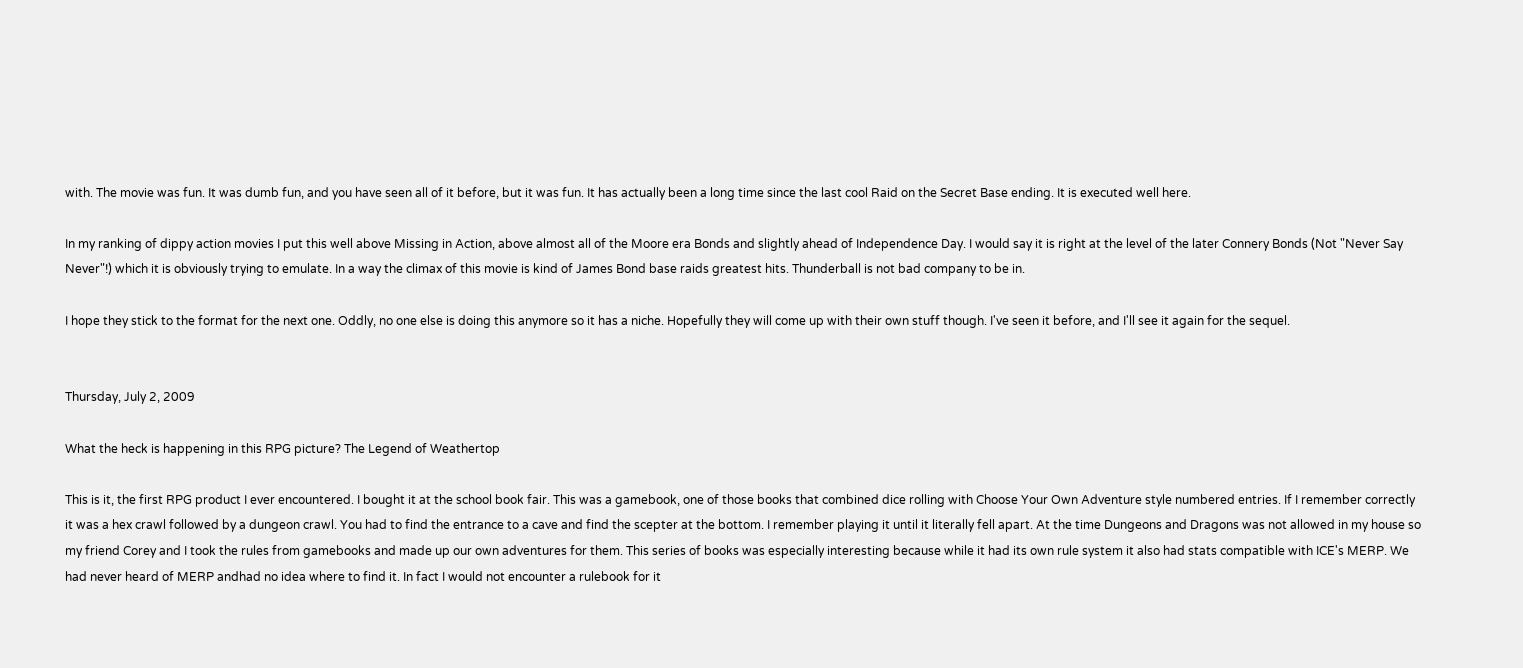with. The movie was fun. It was dumb fun, and you have seen all of it before, but it was fun. It has actually been a long time since the last cool Raid on the Secret Base ending. It is executed well here.

In my ranking of dippy action movies I put this well above Missing in Action, above almost all of the Moore era Bonds and slightly ahead of Independence Day. I would say it is right at the level of the later Connery Bonds (Not "Never Say Never"!) which it is obviously trying to emulate. In a way the climax of this movie is kind of James Bond base raids greatest hits. Thunderball is not bad company to be in.

I hope they stick to the format for the next one. Oddly, no one else is doing this anymore so it has a niche. Hopefully they will come up with their own stuff though. I've seen it before, and I'll see it again for the sequel.


Thursday, July 2, 2009

What the heck is happening in this RPG picture? The Legend of Weathertop

This is it, the first RPG product I ever encountered. I bought it at the school book fair. This was a gamebook, one of those books that combined dice rolling with Choose Your Own Adventure style numbered entries. If I remember correctly it was a hex crawl followed by a dungeon crawl. You had to find the entrance to a cave and find the scepter at the bottom. I remember playing it until it literally fell apart. At the time Dungeons and Dragons was not allowed in my house so my friend Corey and I took the rules from gamebooks and made up our own adventures for them. This series of books was especially interesting because while it had its own rule system it also had stats compatible with ICE's MERP. We had never heard of MERP andhad no idea where to find it. In fact I would not encounter a rulebook for it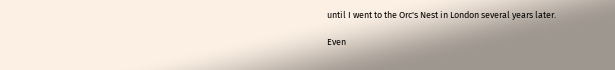until I went to the Orc's Nest in London several years later.

Even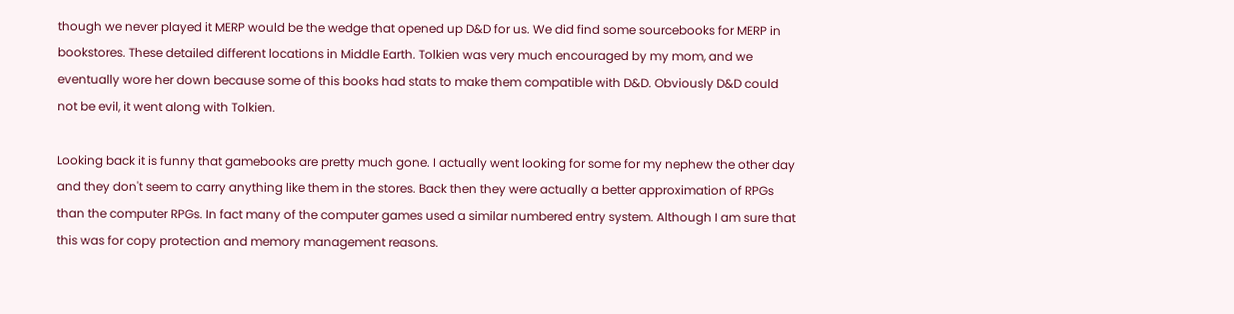though we never played it MERP would be the wedge that opened up D&D for us. We did find some sourcebooks for MERP in bookstores. These detailed different locations in Middle Earth. Tolkien was very much encouraged by my mom, and we eventually wore her down because some of this books had stats to make them compatible with D&D. Obviously D&D could not be evil, it went along with Tolkien.

Looking back it is funny that gamebooks are pretty much gone. I actually went looking for some for my nephew the other day and they don't seem to carry anything like them in the stores. Back then they were actually a better approximation of RPGs than the computer RPGs. In fact many of the computer games used a similar numbered entry system. Although I am sure that this was for copy protection and memory management reasons.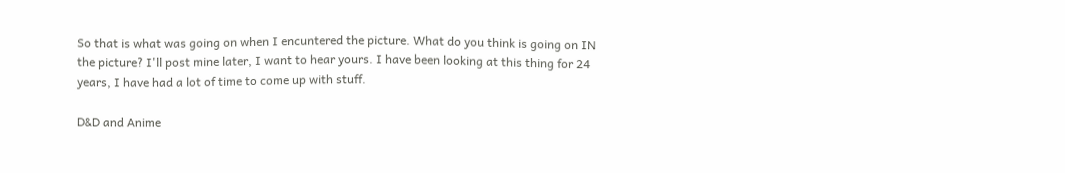So that is what was going on when I encuntered the picture. What do you think is going on IN the picture? I'll post mine later, I want to hear yours. I have been looking at this thing for 24 years, I have had a lot of time to come up with stuff.

D&D and Anime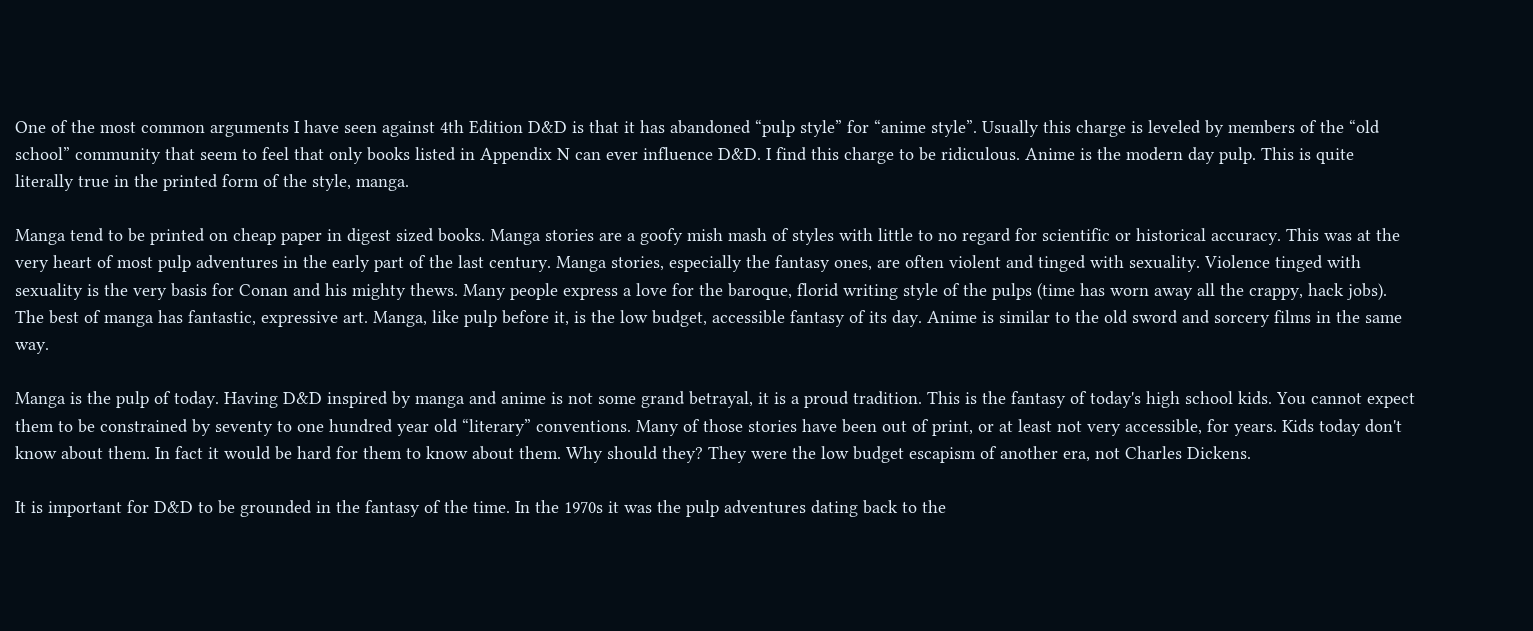One of the most common arguments I have seen against 4th Edition D&D is that it has abandoned “pulp style” for “anime style”. Usually this charge is leveled by members of the “old school” community that seem to feel that only books listed in Appendix N can ever influence D&D. I find this charge to be ridiculous. Anime is the modern day pulp. This is quite literally true in the printed form of the style, manga.

Manga tend to be printed on cheap paper in digest sized books. Manga stories are a goofy mish mash of styles with little to no regard for scientific or historical accuracy. This was at the very heart of most pulp adventures in the early part of the last century. Manga stories, especially the fantasy ones, are often violent and tinged with sexuality. Violence tinged with sexuality is the very basis for Conan and his mighty thews. Many people express a love for the baroque, florid writing style of the pulps (time has worn away all the crappy, hack jobs). The best of manga has fantastic, expressive art. Manga, like pulp before it, is the low budget, accessible fantasy of its day. Anime is similar to the old sword and sorcery films in the same way.

Manga is the pulp of today. Having D&D inspired by manga and anime is not some grand betrayal, it is a proud tradition. This is the fantasy of today's high school kids. You cannot expect them to be constrained by seventy to one hundred year old “literary” conventions. Many of those stories have been out of print, or at least not very accessible, for years. Kids today don't know about them. In fact it would be hard for them to know about them. Why should they? They were the low budget escapism of another era, not Charles Dickens.

It is important for D&D to be grounded in the fantasy of the time. In the 1970s it was the pulp adventures dating back to the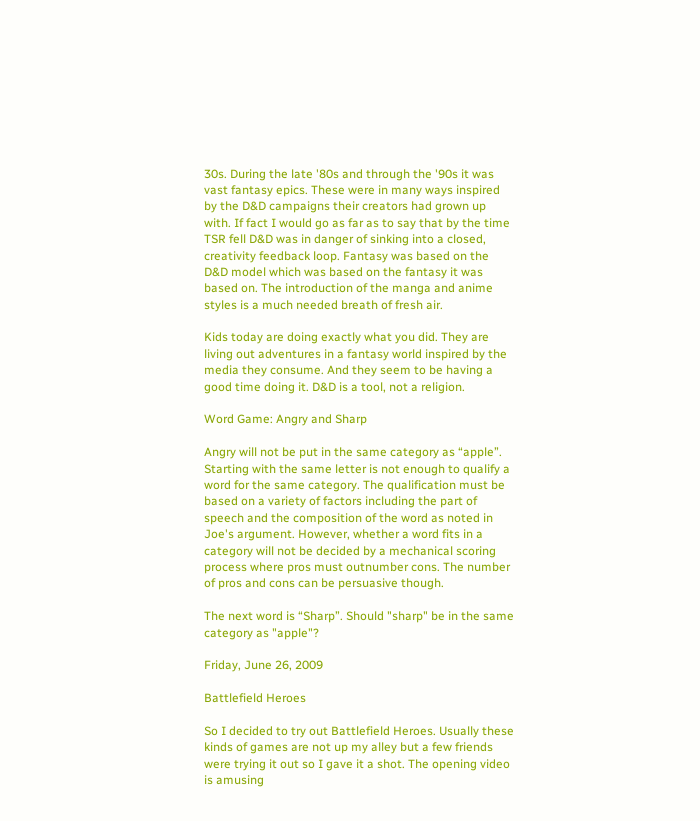30s. During the late '80s and through the '90s it was vast fantasy epics. These were in many ways inspired by the D&D campaigns their creators had grown up with. If fact I would go as far as to say that by the time TSR fell D&D was in danger of sinking into a closed, creativity feedback loop. Fantasy was based on the D&D model which was based on the fantasy it was based on. The introduction of the manga and anime styles is a much needed breath of fresh air.

Kids today are doing exactly what you did. They are living out adventures in a fantasy world inspired by the media they consume. And they seem to be having a good time doing it. D&D is a tool, not a religion.

Word Game: Angry and Sharp

Angry will not be put in the same category as “apple”. Starting with the same letter is not enough to qualify a word for the same category. The qualification must be based on a variety of factors including the part of speech and the composition of the word as noted in Joe's argument. However, whether a word fits in a category will not be decided by a mechanical scoring process where pros must outnumber cons. The number of pros and cons can be persuasive though.

The next word is “Sharp”. Should "sharp" be in the same category as "apple"?

Friday, June 26, 2009

Battlefield Heroes

So I decided to try out Battlefield Heroes. Usually these kinds of games are not up my alley but a few friends were trying it out so I gave it a shot. The opening video is amusing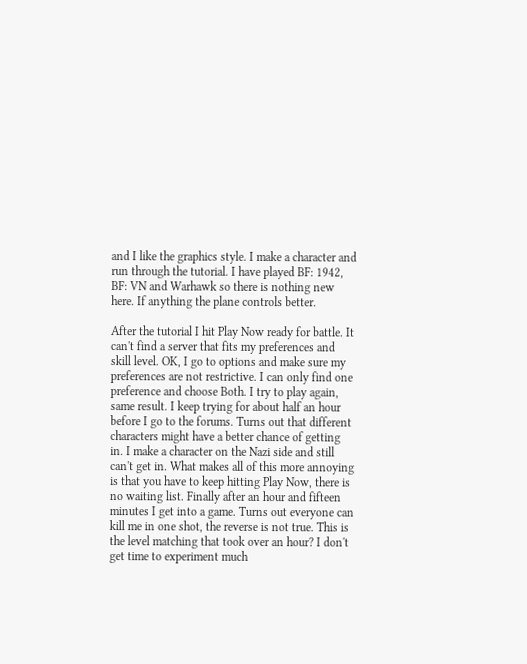and I like the graphics style. I make a character and run through the tutorial. I have played BF: 1942, BF: VN and Warhawk so there is nothing new here. If anything the plane controls better.

After the tutorial I hit Play Now ready for battle. It can't find a server that fits my preferences and skill level. OK, I go to options and make sure my preferences are not restrictive. I can only find one preference and choose Both. I try to play again, same result. I keep trying for about half an hour before I go to the forums. Turns out that different characters might have a better chance of getting in. I make a character on the Nazi side and still can't get in. What makes all of this more annoying is that you have to keep hitting Play Now, there is no waiting list. Finally after an hour and fifteen minutes I get into a game. Turns out everyone can kill me in one shot, the reverse is not true. This is the level matching that took over an hour? I don't get time to experiment much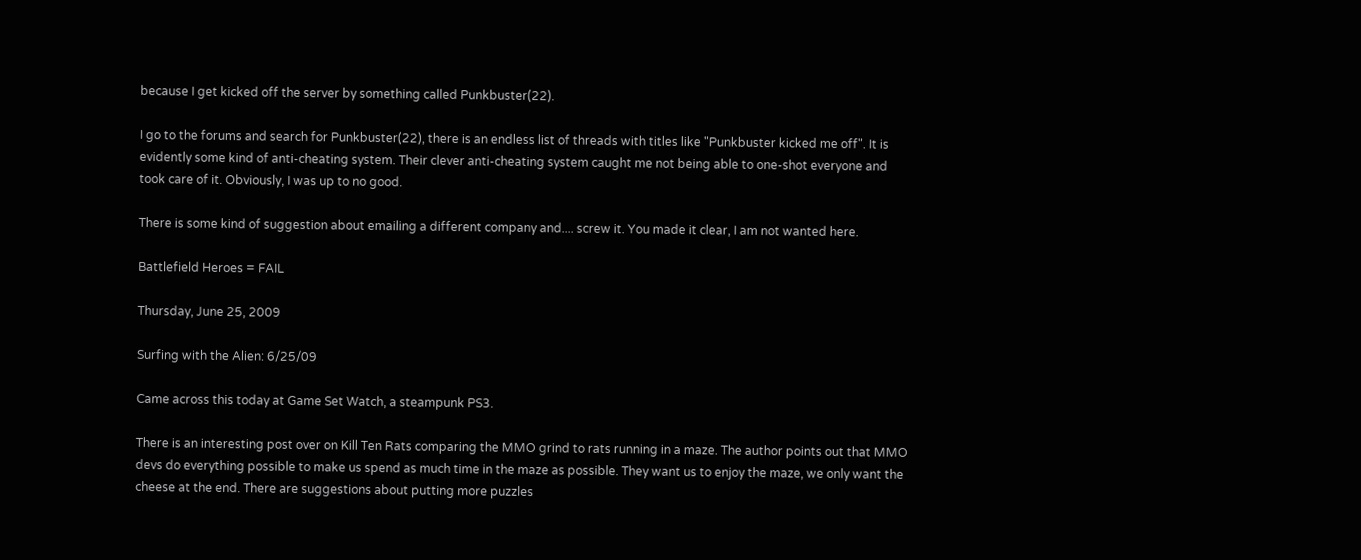because I get kicked off the server by something called Punkbuster(22).

I go to the forums and search for Punkbuster(22), there is an endless list of threads with titles like "Punkbuster kicked me off". It is evidently some kind of anti-cheating system. Their clever anti-cheating system caught me not being able to one-shot everyone and took care of it. Obviously, I was up to no good.

There is some kind of suggestion about emailing a different company and.... screw it. You made it clear, I am not wanted here.

Battlefield Heroes = FAIL

Thursday, June 25, 2009

Surfing with the Alien: 6/25/09

Came across this today at Game Set Watch, a steampunk PS3.

There is an interesting post over on Kill Ten Rats comparing the MMO grind to rats running in a maze. The author points out that MMO devs do everything possible to make us spend as much time in the maze as possible. They want us to enjoy the maze, we only want the cheese at the end. There are suggestions about putting more puzzles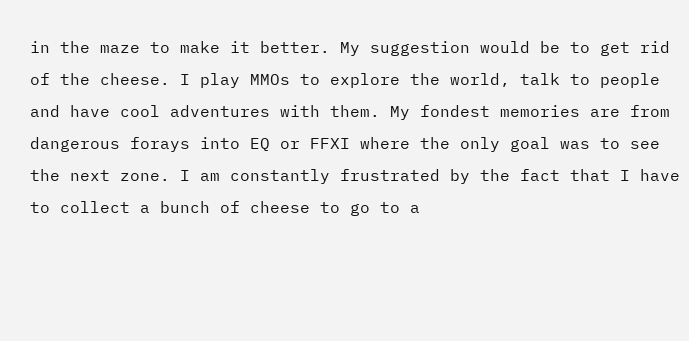in the maze to make it better. My suggestion would be to get rid of the cheese. I play MMOs to explore the world, talk to people and have cool adventures with them. My fondest memories are from dangerous forays into EQ or FFXI where the only goal was to see the next zone. I am constantly frustrated by the fact that I have to collect a bunch of cheese to go to a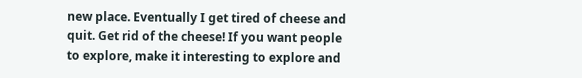new place. Eventually I get tired of cheese and quit. Get rid of the cheese! If you want people to explore, make it interesting to explore and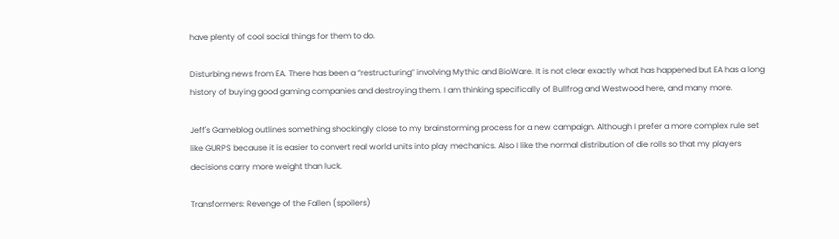have plenty of cool social things for them to do.

Disturbing news from EA. There has been a “restructuring” involving Mythic and BioWare. It is not clear exactly what has happened but EA has a long history of buying good gaming companies and destroying them. I am thinking specifically of Bullfrog and Westwood here, and many more.

Jeff's Gameblog outlines something shockingly close to my brainstorming process for a new campaign. Although I prefer a more complex rule set like GURPS because it is easier to convert real world units into play mechanics. Also I like the normal distribution of die rolls so that my players decisions carry more weight than luck.

Transformers: Revenge of the Fallen (spoilers)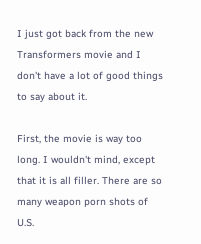I just got back from the new Transformers movie and I don't have a lot of good things to say about it.

First, the movie is way too long. I wouldn't mind, except that it is all filler. There are so many weapon porn shots of U.S.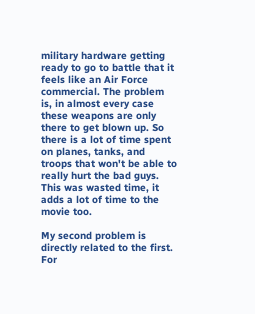military hardware getting ready to go to battle that it feels like an Air Force commercial. The problem is, in almost every case these weapons are only there to get blown up. So there is a lot of time spent on planes, tanks, and troops that won't be able to really hurt the bad guys. This was wasted time, it adds a lot of time to the movie too.

My second problem is directly related to the first. For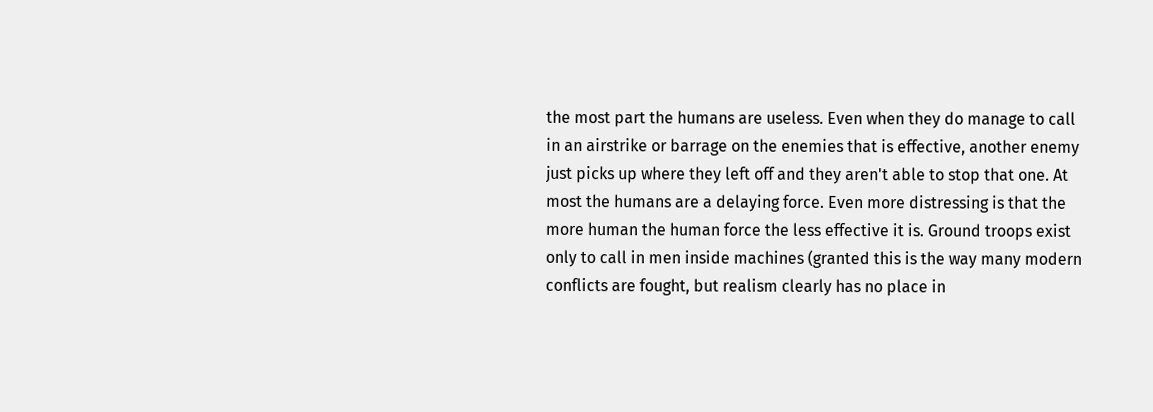the most part the humans are useless. Even when they do manage to call in an airstrike or barrage on the enemies that is effective, another enemy just picks up where they left off and they aren't able to stop that one. At most the humans are a delaying force. Even more distressing is that the more human the human force the less effective it is. Ground troops exist only to call in men inside machines (granted this is the way many modern conflicts are fought, but realism clearly has no place in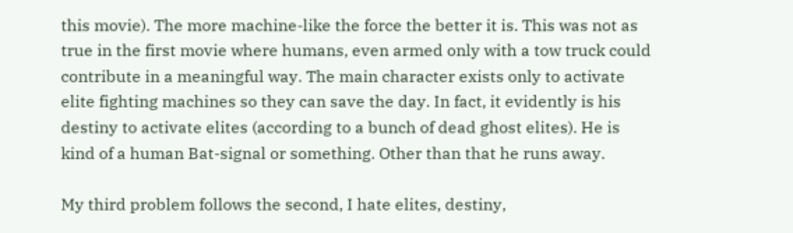this movie). The more machine-like the force the better it is. This was not as true in the first movie where humans, even armed only with a tow truck could contribute in a meaningful way. The main character exists only to activate elite fighting machines so they can save the day. In fact, it evidently is his destiny to activate elites (according to a bunch of dead ghost elites). He is kind of a human Bat-signal or something. Other than that he runs away.

My third problem follows the second, I hate elites, destiny,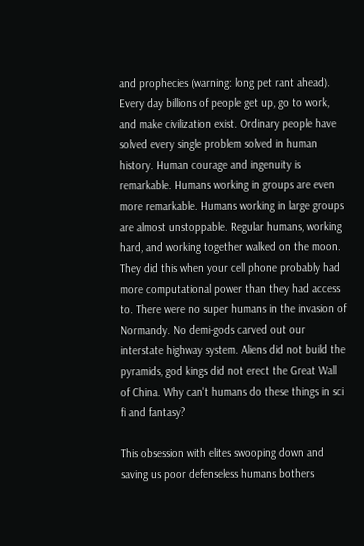and prophecies (warning: long pet rant ahead). Every day billions of people get up, go to work, and make civilization exist. Ordinary people have solved every single problem solved in human history. Human courage and ingenuity is remarkable. Humans working in groups are even more remarkable. Humans working in large groups are almost unstoppable. Regular humans, working hard, and working together walked on the moon. They did this when your cell phone probably had more computational power than they had access to. There were no super humans in the invasion of Normandy. No demi-gods carved out our interstate highway system. Aliens did not build the pyramids, god kings did not erect the Great Wall of China. Why can't humans do these things in sci fi and fantasy?

This obsession with elites swooping down and saving us poor defenseless humans bothers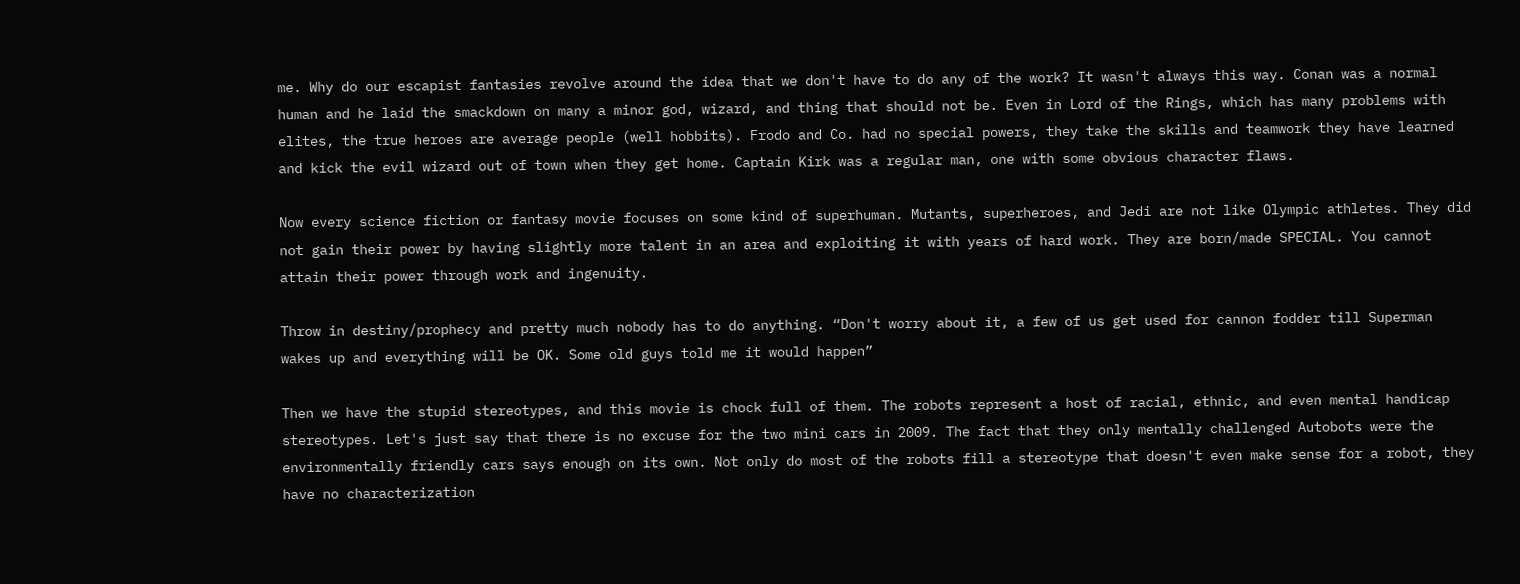me. Why do our escapist fantasies revolve around the idea that we don't have to do any of the work? It wasn't always this way. Conan was a normal human and he laid the smackdown on many a minor god, wizard, and thing that should not be. Even in Lord of the Rings, which has many problems with elites, the true heroes are average people (well hobbits). Frodo and Co. had no special powers, they take the skills and teamwork they have learned and kick the evil wizard out of town when they get home. Captain Kirk was a regular man, one with some obvious character flaws.

Now every science fiction or fantasy movie focuses on some kind of superhuman. Mutants, superheroes, and Jedi are not like Olympic athletes. They did not gain their power by having slightly more talent in an area and exploiting it with years of hard work. They are born/made SPECIAL. You cannot attain their power through work and ingenuity.

Throw in destiny/prophecy and pretty much nobody has to do anything. “Don't worry about it, a few of us get used for cannon fodder till Superman wakes up and everything will be OK. Some old guys told me it would happen”

Then we have the stupid stereotypes, and this movie is chock full of them. The robots represent a host of racial, ethnic, and even mental handicap stereotypes. Let's just say that there is no excuse for the two mini cars in 2009. The fact that they only mentally challenged Autobots were the environmentally friendly cars says enough on its own. Not only do most of the robots fill a stereotype that doesn't even make sense for a robot, they have no characterization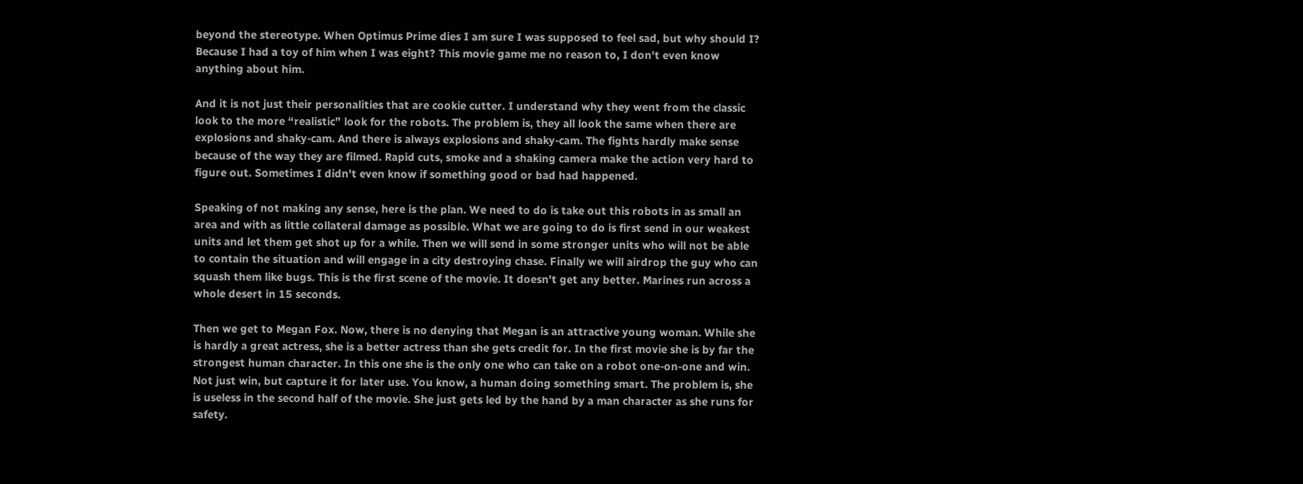beyond the stereotype. When Optimus Prime dies I am sure I was supposed to feel sad, but why should I? Because I had a toy of him when I was eight? This movie game me no reason to, I don't even know anything about him.

And it is not just their personalities that are cookie cutter. I understand why they went from the classic look to the more “realistic” look for the robots. The problem is, they all look the same when there are explosions and shaky-cam. And there is always explosions and shaky-cam. The fights hardly make sense because of the way they are filmed. Rapid cuts, smoke and a shaking camera make the action very hard to figure out. Sometimes I didn't even know if something good or bad had happened.

Speaking of not making any sense, here is the plan. We need to do is take out this robots in as small an area and with as little collateral damage as possible. What we are going to do is first send in our weakest units and let them get shot up for a while. Then we will send in some stronger units who will not be able to contain the situation and will engage in a city destroying chase. Finally we will airdrop the guy who can squash them like bugs. This is the first scene of the movie. It doesn't get any better. Marines run across a whole desert in 15 seconds.

Then we get to Megan Fox. Now, there is no denying that Megan is an attractive young woman. While she is hardly a great actress, she is a better actress than she gets credit for. In the first movie she is by far the strongest human character. In this one she is the only one who can take on a robot one-on-one and win. Not just win, but capture it for later use. You know, a human doing something smart. The problem is, she is useless in the second half of the movie. She just gets led by the hand by a man character as she runs for safety.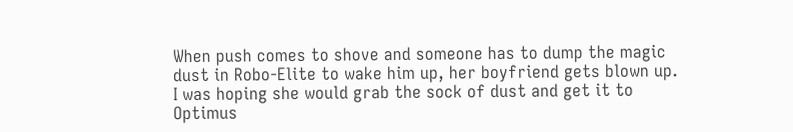When push comes to shove and someone has to dump the magic dust in Robo-Elite to wake him up, her boyfriend gets blown up. I was hoping she would grab the sock of dust and get it to Optimus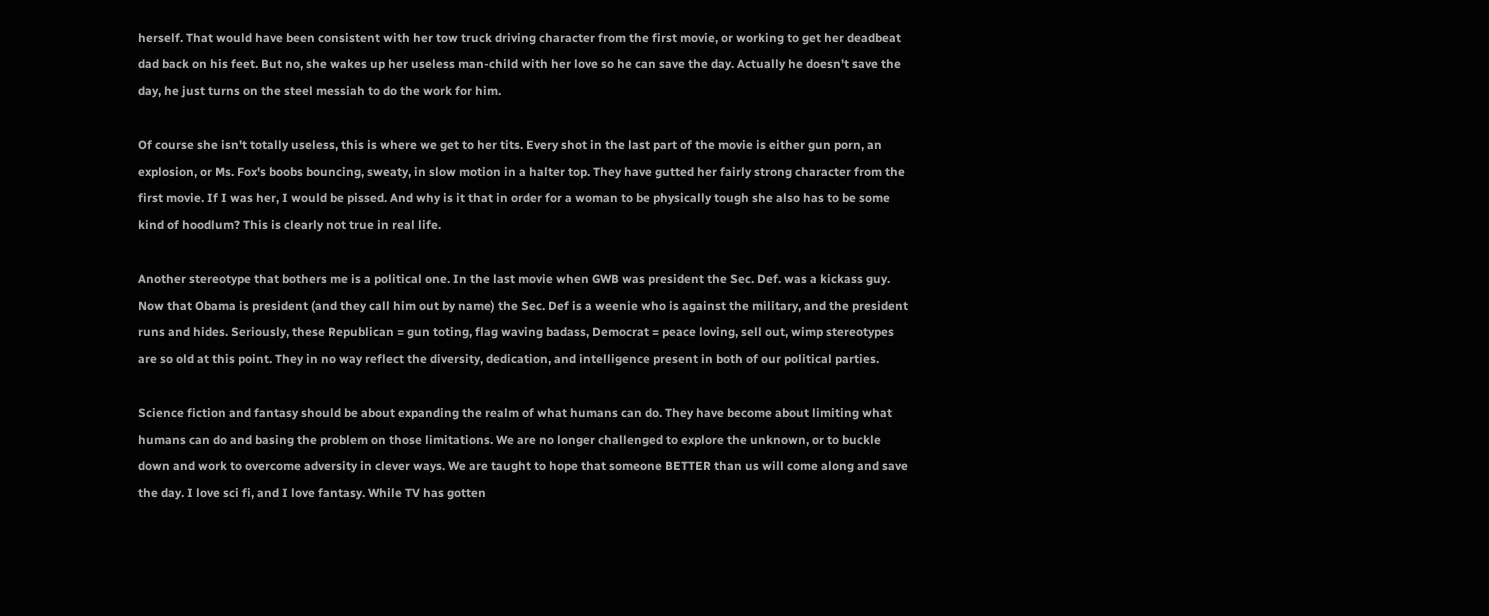herself. That would have been consistent with her tow truck driving character from the first movie, or working to get her deadbeat dad back on his feet. But no, she wakes up her useless man-child with her love so he can save the day. Actually he doesn't save the day, he just turns on the steel messiah to do the work for him.

Of course she isn't totally useless, this is where we get to her tits. Every shot in the last part of the movie is either gun porn, an explosion, or Ms. Fox's boobs bouncing, sweaty, in slow motion in a halter top. They have gutted her fairly strong character from the first movie. If I was her, I would be pissed. And why is it that in order for a woman to be physically tough she also has to be some kind of hoodlum? This is clearly not true in real life.

Another stereotype that bothers me is a political one. In the last movie when GWB was president the Sec. Def. was a kickass guy. Now that Obama is president (and they call him out by name) the Sec. Def is a weenie who is against the military, and the president runs and hides. Seriously, these Republican = gun toting, flag waving badass, Democrat = peace loving, sell out, wimp stereotypes are so old at this point. They in no way reflect the diversity, dedication, and intelligence present in both of our political parties.

Science fiction and fantasy should be about expanding the realm of what humans can do. They have become about limiting what humans can do and basing the problem on those limitations. We are no longer challenged to explore the unknown, or to buckle down and work to overcome adversity in clever ways. We are taught to hope that someone BETTER than us will come along and save the day. I love sci fi, and I love fantasy. While TV has gotten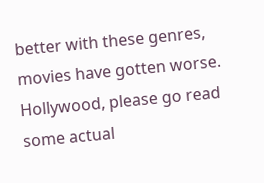better with these genres, movies have gotten worse. Hollywood, please go read some actual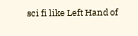sci fi like Left Hand of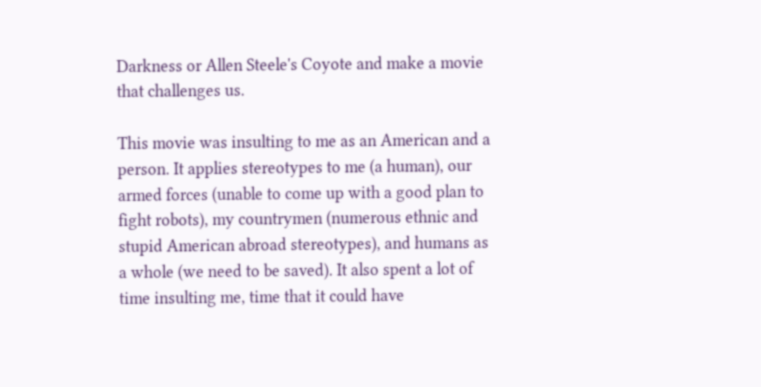Darkness or Allen Steele's Coyote and make a movie that challenges us.

This movie was insulting to me as an American and a person. It applies stereotypes to me (a human), our armed forces (unable to come up with a good plan to fight robots), my countrymen (numerous ethnic and stupid American abroad stereotypes), and humans as a whole (we need to be saved). It also spent a lot of time insulting me, time that it could have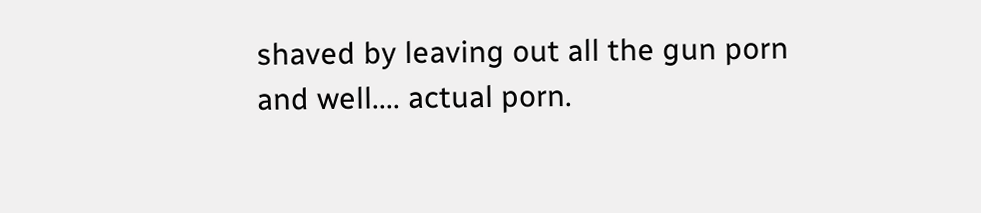shaved by leaving out all the gun porn and well.... actual porn.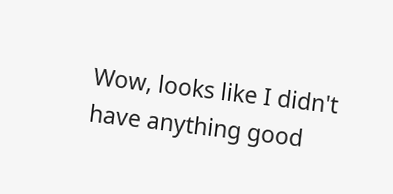Wow, looks like I didn't have anything good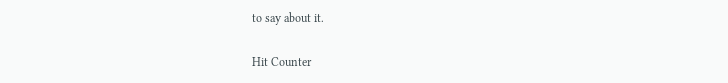to say about it.

Hit Counter